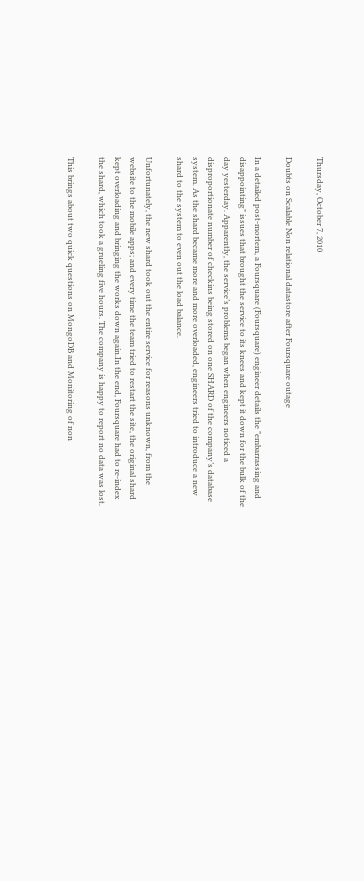Thursday, October 7, 2010

Doubts on Scalable Non relational datastore after Foursquare outage

In a detailed post-mortem, a Foursquare (Foursquare) engineer details the "embarrassing and disappointing" issues that brought the service to its knees and kept it down for the bulk of the day yesterday. Apparently, the service’s problems began when engineers noticed a disproportionate number of checkins being stored on one SHARD of the company’s database system. As the shard became more and more overloaded, engineers tried to introduce a new shard to the system to even out the load balance.

Unfortunately, the new shard took out the entire service for reasons unknown, from the website to the mobile apps; and every time the team tried to restart the site, the original shard kept overloading and bringing the works down again.In the end, Foursquare had to re-index the shard, which took a grueling five hours. The company is happy to report no data was lost.

This brings about two quick questions on MongoDB and Monitoring of non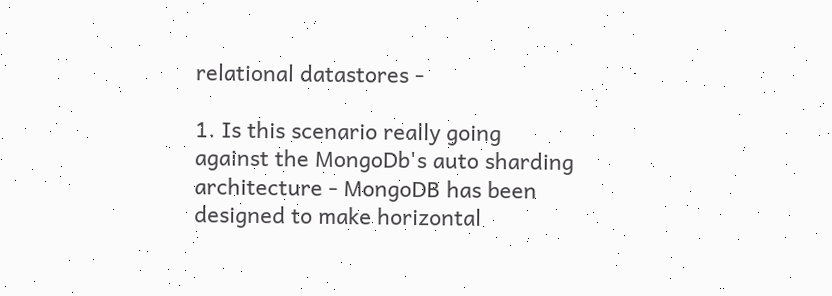relational datastores -

1. Is this scenario really going against the MongoDb's auto sharding architecture - MongoDB has been designed to make horizontal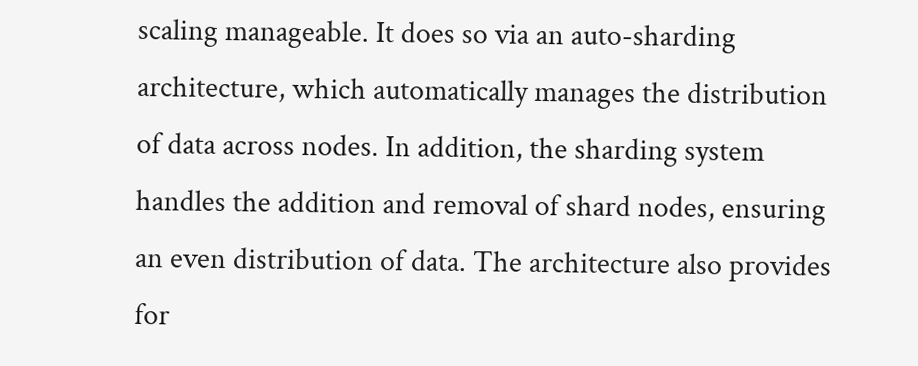scaling manageable. It does so via an auto-sharding architecture, which automatically manages the distribution of data across nodes. In addition, the sharding system handles the addition and removal of shard nodes, ensuring an even distribution of data. The architecture also provides for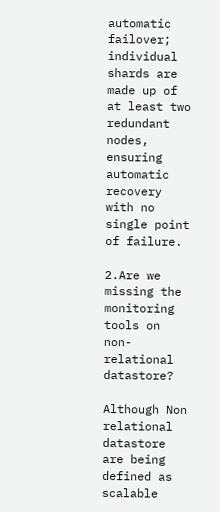automatic failover; individual shards are made up of at least two redundant nodes, ensuring automatic recovery with no single point of failure.

2.Are we missing the monitoring tools on non-relational datastore?

Although Non relational datastore are being defined as scalable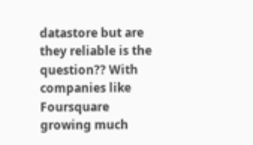datastore but are they reliable is the question?? With companies like Foursquare growing much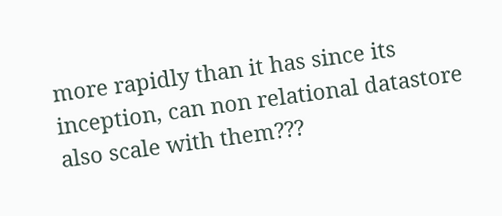more rapidly than it has since its inception, can non relational datastore also scale with them???